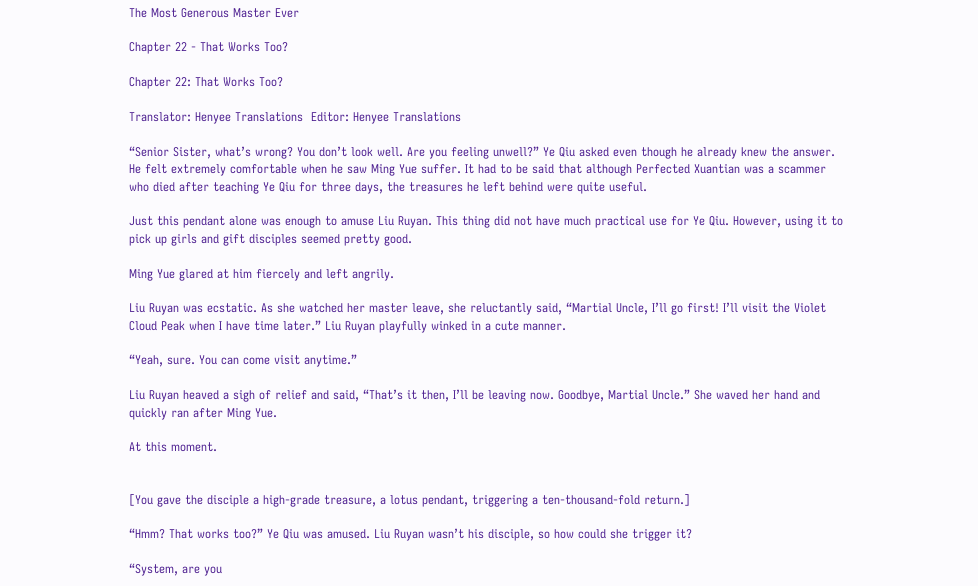The Most Generous Master Ever

Chapter 22 - That Works Too?

Chapter 22: That Works Too?

Translator: Henyee Translations  Editor: Henyee Translations

“Senior Sister, what’s wrong? You don’t look well. Are you feeling unwell?” Ye Qiu asked even though he already knew the answer. He felt extremely comfortable when he saw Ming Yue suffer. It had to be said that although Perfected Xuantian was a scammer who died after teaching Ye Qiu for three days, the treasures he left behind were quite useful.

Just this pendant alone was enough to amuse Liu Ruyan. This thing did not have much practical use for Ye Qiu. However, using it to pick up girls and gift disciples seemed pretty good.

Ming Yue glared at him fiercely and left angrily.

Liu Ruyan was ecstatic. As she watched her master leave, she reluctantly said, “Martial Uncle, I’ll go first! I’ll visit the Violet Cloud Peak when I have time later.” Liu Ruyan playfully winked in a cute manner.

“Yeah, sure. You can come visit anytime.”

Liu Ruyan heaved a sigh of relief and said, “That’s it then, I’ll be leaving now. Goodbye, Martial Uncle.” She waved her hand and quickly ran after Ming Yue.

At this moment.


[You gave the disciple a high-grade treasure, a lotus pendant, triggering a ten-thousand-fold return.]

“Hmm? That works too?” Ye Qiu was amused. Liu Ruyan wasn’t his disciple, so how could she trigger it?

“System, are you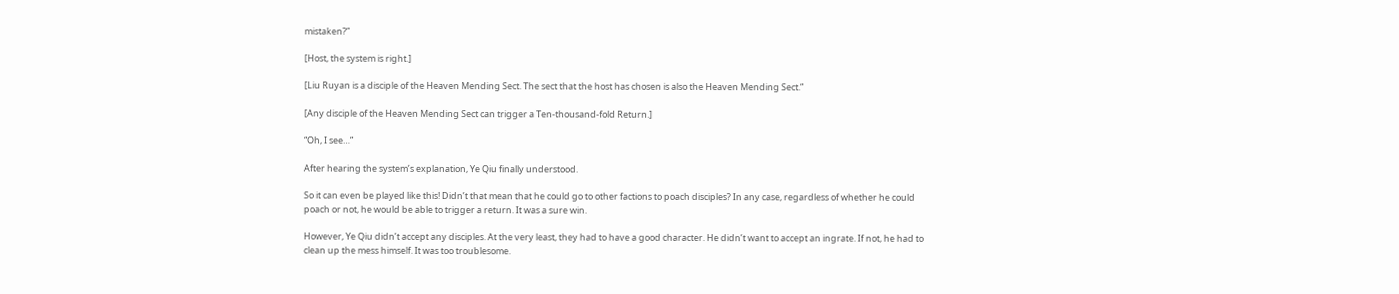mistaken?”

[Host, the system is right.]

[Liu Ruyan is a disciple of the Heaven Mending Sect. The sect that the host has chosen is also the Heaven Mending Sect.”

[Any disciple of the Heaven Mending Sect can trigger a Ten-thousand-fold Return.]

“Oh, I see…”

After hearing the system’s explanation, Ye Qiu finally understood.

So it can even be played like this! Didn’t that mean that he could go to other factions to poach disciples? In any case, regardless of whether he could poach or not, he would be able to trigger a return. It was a sure win.

However, Ye Qiu didn’t accept any disciples. At the very least, they had to have a good character. He didn’t want to accept an ingrate. If not, he had to clean up the mess himself. It was too troublesome.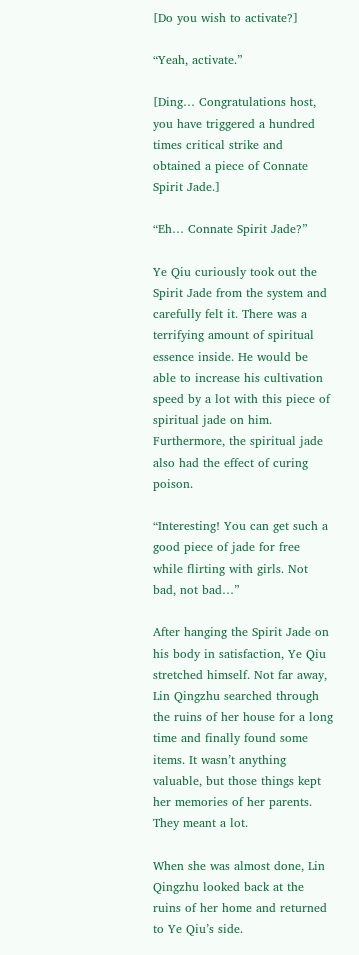[Do you wish to activate?]

“Yeah, activate.”

[Ding… Congratulations host, you have triggered a hundred times critical strike and obtained a piece of Connate Spirit Jade.]

“Eh… Connate Spirit Jade?”

Ye Qiu curiously took out the Spirit Jade from the system and carefully felt it. There was a terrifying amount of spiritual essence inside. He would be able to increase his cultivation speed by a lot with this piece of spiritual jade on him. Furthermore, the spiritual jade also had the effect of curing poison.

“Interesting! You can get such a good piece of jade for free while flirting with girls. Not bad, not bad…”

After hanging the Spirit Jade on his body in satisfaction, Ye Qiu stretched himself. Not far away, Lin Qingzhu searched through the ruins of her house for a long time and finally found some items. It wasn’t anything valuable, but those things kept her memories of her parents. They meant a lot.

When she was almost done, Lin Qingzhu looked back at the ruins of her home and returned to Ye Qiu’s side.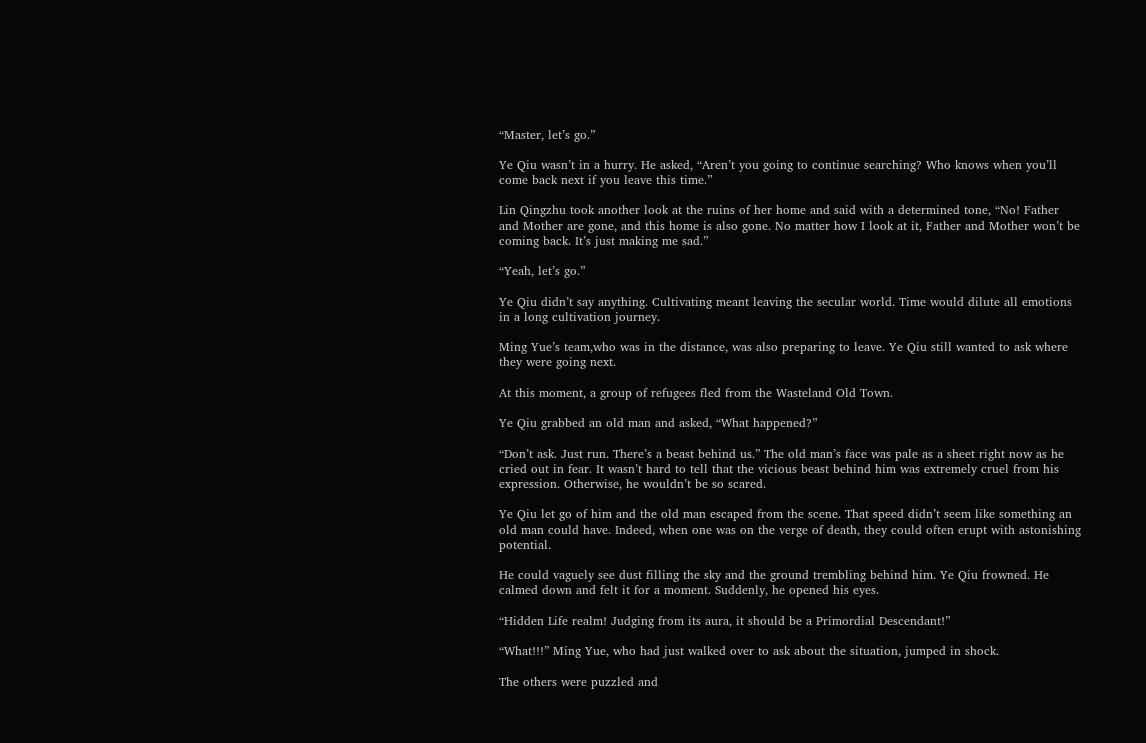“Master, let’s go.”

Ye Qiu wasn’t in a hurry. He asked, “Aren’t you going to continue searching? Who knows when you’ll come back next if you leave this time.”

Lin Qingzhu took another look at the ruins of her home and said with a determined tone, “No! Father and Mother are gone, and this home is also gone. No matter how I look at it, Father and Mother won’t be coming back. It’s just making me sad.”

“Yeah, let’s go.”

Ye Qiu didn’t say anything. Cultivating meant leaving the secular world. Time would dilute all emotions in a long cultivation journey.

Ming Yue’s team,who was in the distance, was also preparing to leave. Ye Qiu still wanted to ask where they were going next.

At this moment, a group of refugees fled from the Wasteland Old Town.

Ye Qiu grabbed an old man and asked, “What happened?”

“Don’t ask. Just run. There’s a beast behind us.” The old man’s face was pale as a sheet right now as he cried out in fear. It wasn’t hard to tell that the vicious beast behind him was extremely cruel from his expression. Otherwise, he wouldn’t be so scared.

Ye Qiu let go of him and the old man escaped from the scene. That speed didn’t seem like something an old man could have. Indeed, when one was on the verge of death, they could often erupt with astonishing potential.

He could vaguely see dust filling the sky and the ground trembling behind him. Ye Qiu frowned. He calmed down and felt it for a moment. Suddenly, he opened his eyes.

“Hidden Life realm! Judging from its aura, it should be a Primordial Descendant!”

“What!!!” Ming Yue, who had just walked over to ask about the situation, jumped in shock.

The others were puzzled and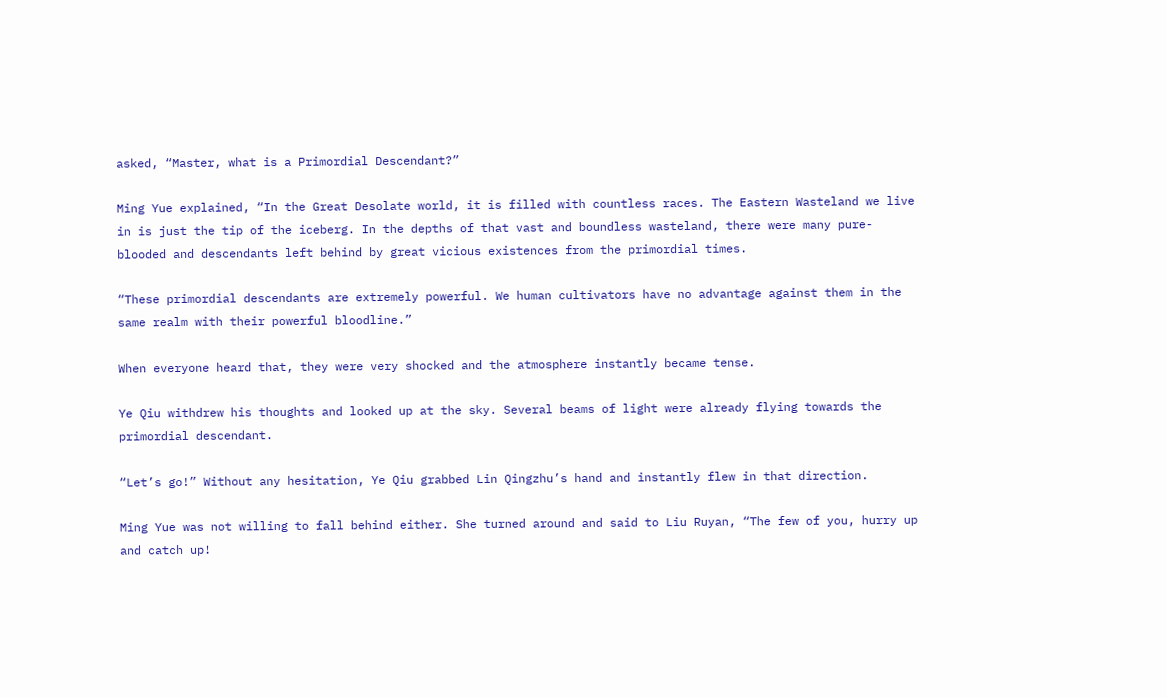asked, “Master, what is a Primordial Descendant?”

Ming Yue explained, “In the Great Desolate world, it is filled with countless races. The Eastern Wasteland we live in is just the tip of the iceberg. In the depths of that vast and boundless wasteland, there were many pure-blooded and descendants left behind by great vicious existences from the primordial times.

“These primordial descendants are extremely powerful. We human cultivators have no advantage against them in the same realm with their powerful bloodline.”

When everyone heard that, they were very shocked and the atmosphere instantly became tense.

Ye Qiu withdrew his thoughts and looked up at the sky. Several beams of light were already flying towards the primordial descendant.

“Let’s go!” Without any hesitation, Ye Qiu grabbed Lin Qingzhu’s hand and instantly flew in that direction.

Ming Yue was not willing to fall behind either. She turned around and said to Liu Ruyan, “The few of you, hurry up and catch up!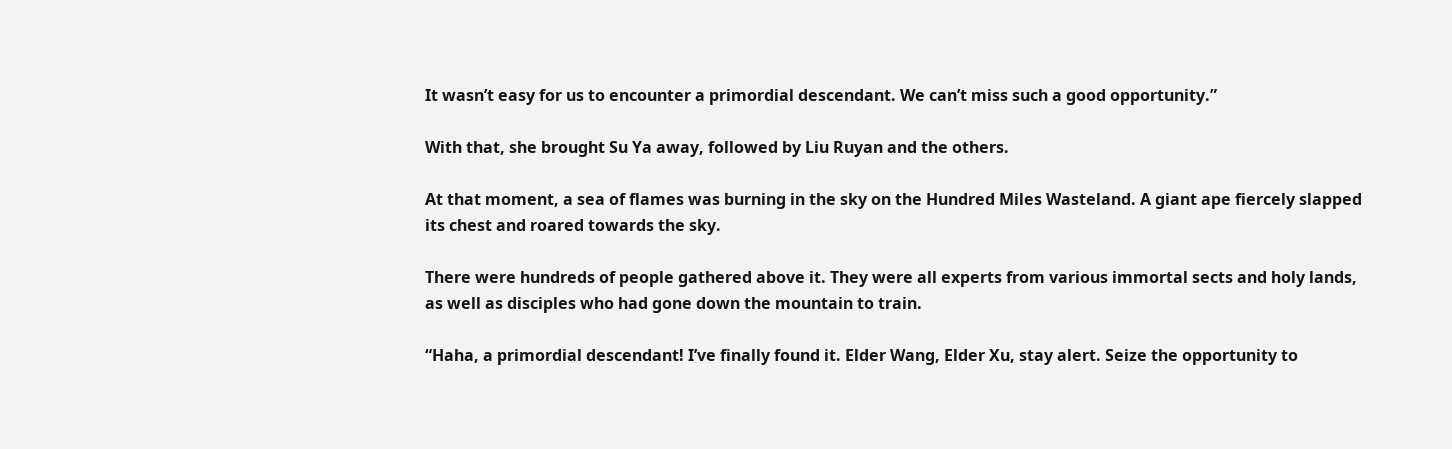It wasn’t easy for us to encounter a primordial descendant. We can’t miss such a good opportunity.”

With that, she brought Su Ya away, followed by Liu Ruyan and the others.

At that moment, a sea of flames was burning in the sky on the Hundred Miles Wasteland. A giant ape fiercely slapped its chest and roared towards the sky.

There were hundreds of people gathered above it. They were all experts from various immortal sects and holy lands, as well as disciples who had gone down the mountain to train.

“Haha, a primordial descendant! I’ve finally found it. Elder Wang, Elder Xu, stay alert. Seize the opportunity to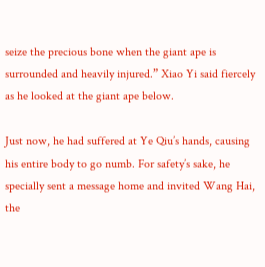seize the precious bone when the giant ape is surrounded and heavily injured.” Xiao Yi said fiercely as he looked at the giant ape below.

Just now, he had suffered at Ye Qiu’s hands, causing his entire body to go numb. For safety’s sake, he specially sent a message home and invited Wang Hai, the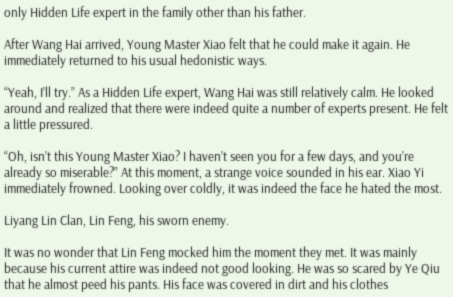only Hidden Life expert in the family other than his father.

After Wang Hai arrived, Young Master Xiao felt that he could make it again. He immediately returned to his usual hedonistic ways.

“Yeah, I’ll try.” As a Hidden Life expert, Wang Hai was still relatively calm. He looked around and realized that there were indeed quite a number of experts present. He felt a little pressured.

“Oh, isn’t this Young Master Xiao? I haven’t seen you for a few days, and you’re already so miserable?” At this moment, a strange voice sounded in his ear. Xiao Yi immediately frowned. Looking over coldly, it was indeed the face he hated the most.

Liyang Lin Clan, Lin Feng, his sworn enemy.

It was no wonder that Lin Feng mocked him the moment they met. It was mainly because his current attire was indeed not good looking. He was so scared by Ye Qiu that he almost peed his pants. His face was covered in dirt and his clothes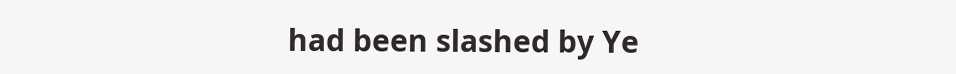had been slashed by Ye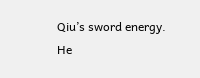Qiu’s sword energy. He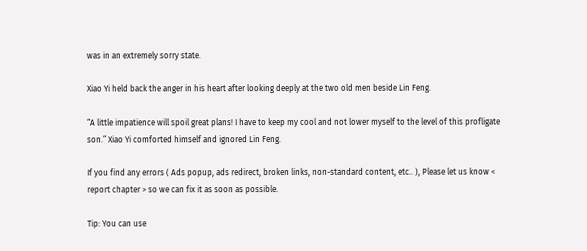was in an extremely sorry state.

Xiao Yi held back the anger in his heart after looking deeply at the two old men beside Lin Feng.

“A little impatience will spoil great plans! I have to keep my cool and not lower myself to the level of this profligate son.” Xiao Yi comforted himself and ignored Lin Feng.

If you find any errors ( Ads popup, ads redirect, broken links, non-standard content, etc.. ), Please let us know < report chapter > so we can fix it as soon as possible.

Tip: You can use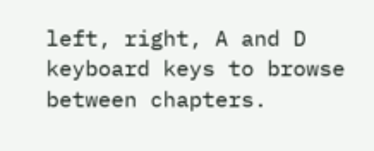left, right, A and D keyboard keys to browse between chapters.